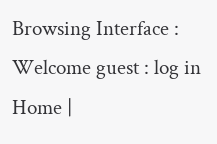Browsing Interface : Welcome guest : log in
Home |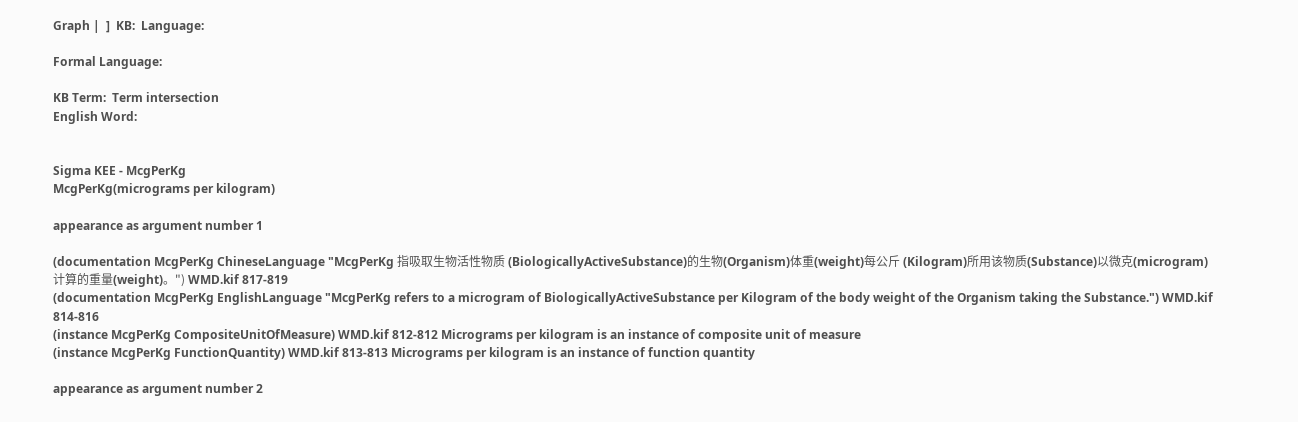Graph |  ]  KB:  Language:

Formal Language:

KB Term:  Term intersection
English Word:


Sigma KEE - McgPerKg
McgPerKg(micrograms per kilogram)

appearance as argument number 1

(documentation McgPerKg ChineseLanguage "McgPerKg 指吸取生物活性物质 (BiologicallyActiveSubstance)的生物(Organism)体重(weight)每公斤 (Kilogram)所用该物质(Substance)以微克(microgram)计算的重量(weight)。") WMD.kif 817-819
(documentation McgPerKg EnglishLanguage "McgPerKg refers to a microgram of BiologicallyActiveSubstance per Kilogram of the body weight of the Organism taking the Substance.") WMD.kif 814-816
(instance McgPerKg CompositeUnitOfMeasure) WMD.kif 812-812 Micrograms per kilogram is an instance of composite unit of measure
(instance McgPerKg FunctionQuantity) WMD.kif 813-813 Micrograms per kilogram is an instance of function quantity

appearance as argument number 2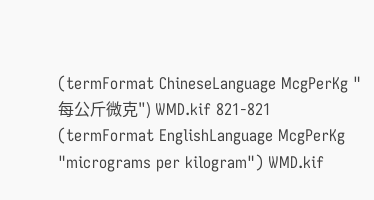(termFormat ChineseLanguage McgPerKg "每公斤微克") WMD.kif 821-821
(termFormat EnglishLanguage McgPerKg "micrograms per kilogram") WMD.kif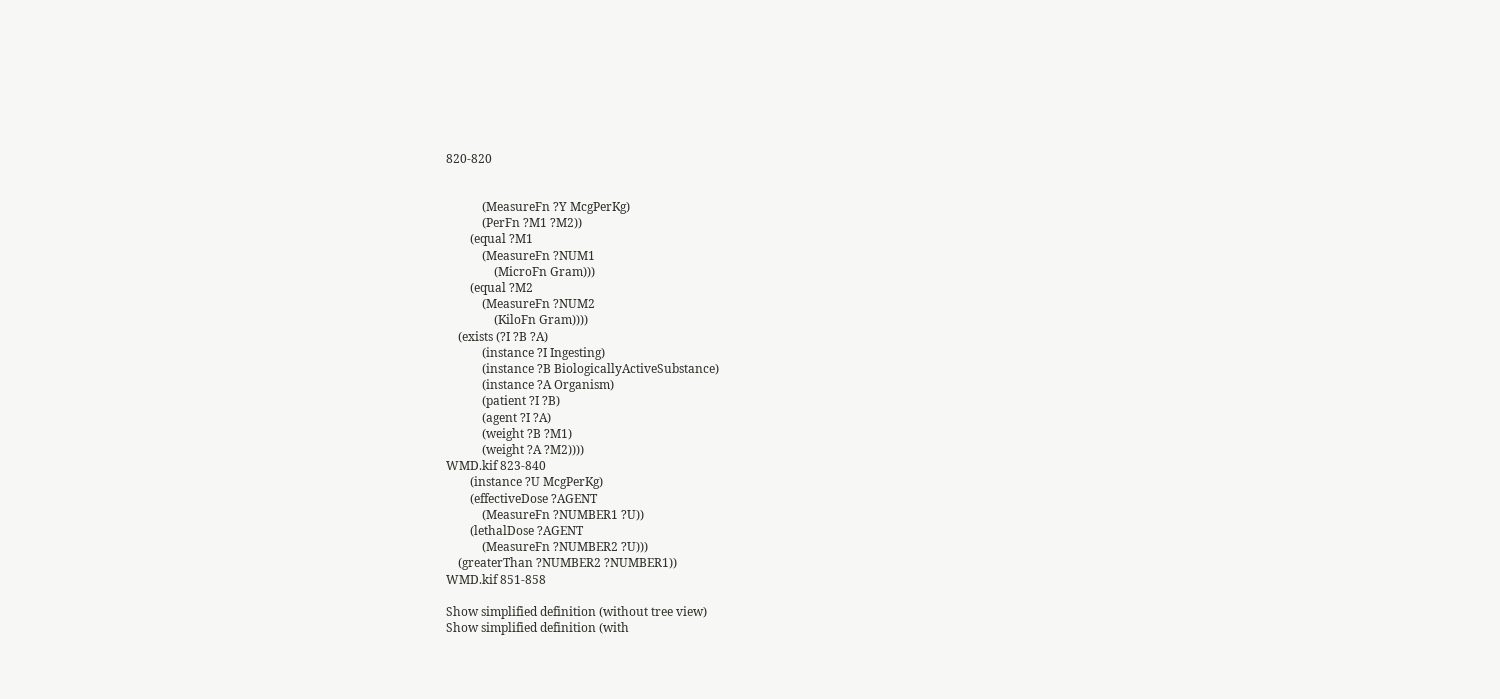820-820


            (MeasureFn ?Y McgPerKg)
            (PerFn ?M1 ?M2))
        (equal ?M1
            (MeasureFn ?NUM1
                (MicroFn Gram)))
        (equal ?M2
            (MeasureFn ?NUM2
                (KiloFn Gram))))
    (exists (?I ?B ?A)
            (instance ?I Ingesting)
            (instance ?B BiologicallyActiveSubstance)
            (instance ?A Organism)
            (patient ?I ?B)
            (agent ?I ?A)
            (weight ?B ?M1)
            (weight ?A ?M2))))
WMD.kif 823-840
        (instance ?U McgPerKg)
        (effectiveDose ?AGENT
            (MeasureFn ?NUMBER1 ?U))
        (lethalDose ?AGENT
            (MeasureFn ?NUMBER2 ?U)))
    (greaterThan ?NUMBER2 ?NUMBER1))
WMD.kif 851-858

Show simplified definition (without tree view)
Show simplified definition (with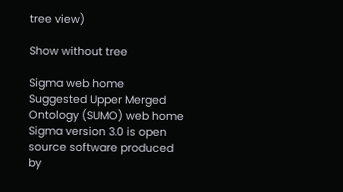tree view)

Show without tree

Sigma web home      Suggested Upper Merged Ontology (SUMO) web home
Sigma version 3.0 is open source software produced by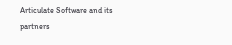Articulate Software and its partners